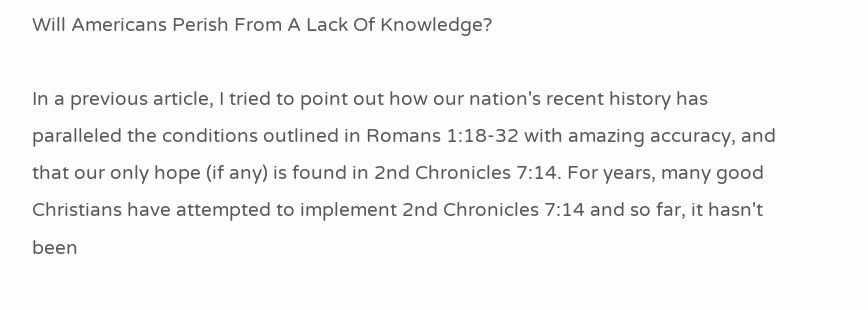Will Americans Perish From A Lack Of Knowledge?

In a previous article, I tried to point out how our nation's recent history has paralleled the conditions outlined in Romans 1:18-32 with amazing accuracy, and that our only hope (if any) is found in 2nd Chronicles 7:14. For years, many good Christians have attempted to implement 2nd Chronicles 7:14 and so far, it hasn't been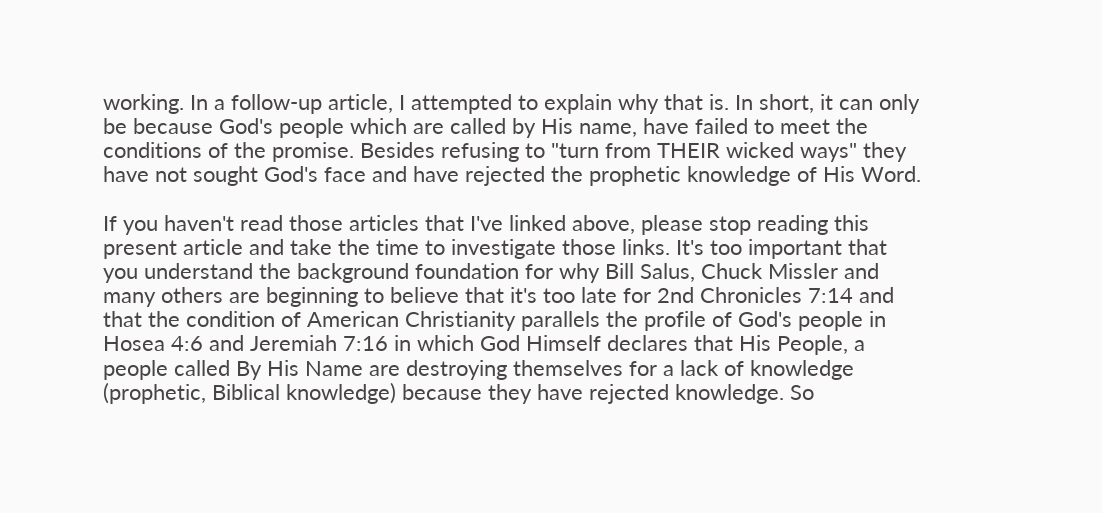working. In a follow-up article, I attempted to explain why that is. In short, it can only be because God's people which are called by His name, have failed to meet the conditions of the promise. Besides refusing to "turn from THEIR wicked ways" they have not sought God's face and have rejected the prophetic knowledge of His Word.

If you haven't read those articles that I've linked above, please stop reading this present article and take the time to investigate those links. It's too important that you understand the background foundation for why Bill Salus, Chuck Missler and many others are beginning to believe that it's too late for 2nd Chronicles 7:14 and that the condition of American Christianity parallels the profile of God's people in Hosea 4:6 and Jeremiah 7:16 in which God Himself declares that His People, a people called By His Name are destroying themselves for a lack of knowledge (prophetic, Biblical knowledge) because they have rejected knowledge. So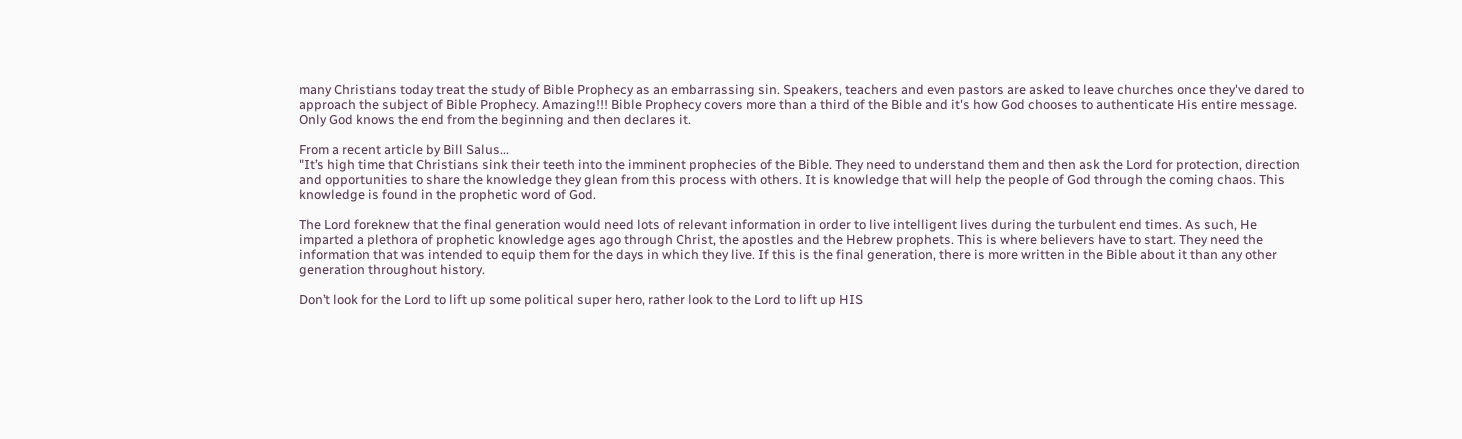many Christians today treat the study of Bible Prophecy as an embarrassing sin. Speakers, teachers and even pastors are asked to leave churches once they've dared to approach the subject of Bible Prophecy. Amazing!!! Bible Prophecy covers more than a third of the Bible and it's how God chooses to authenticate His entire message. Only God knows the end from the beginning and then declares it.

From a recent article by Bill Salus...
"It’s high time that Christians sink their teeth into the imminent prophecies of the Bible. They need to understand them and then ask the Lord for protection, direction and opportunities to share the knowledge they glean from this process with others. It is knowledge that will help the people of God through the coming chaos. This knowledge is found in the prophetic word of God.

The Lord foreknew that the final generation would need lots of relevant information in order to live intelligent lives during the turbulent end times. As such, He imparted a plethora of prophetic knowledge ages ago through Christ, the apostles and the Hebrew prophets. This is where believers have to start. They need the information that was intended to equip them for the days in which they live. If this is the final generation, there is more written in the Bible about it than any other generation throughout history.

Don’t look for the Lord to lift up some political super hero, rather look to the Lord to lift up HIS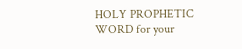HOLY PROPHETIC WORD for your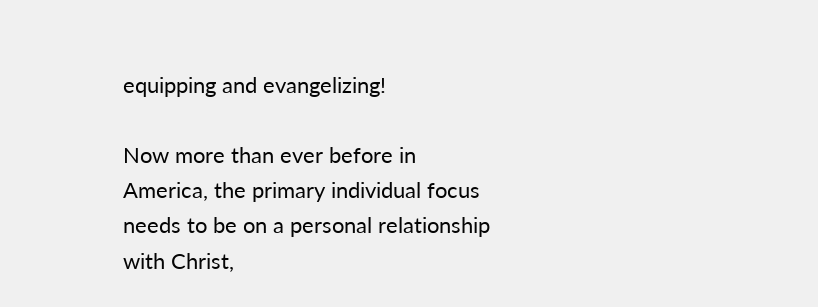equipping and evangelizing!

Now more than ever before in America, the primary individual focus needs to be on a personal relationship with Christ,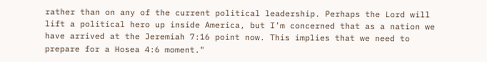rather than on any of the current political leadership. Perhaps the Lord will lift a political hero up inside America, but I’m concerned that as a nation we have arrived at the Jeremiah 7:16 point now. This implies that we need to prepare for a Hosea 4:6 moment."